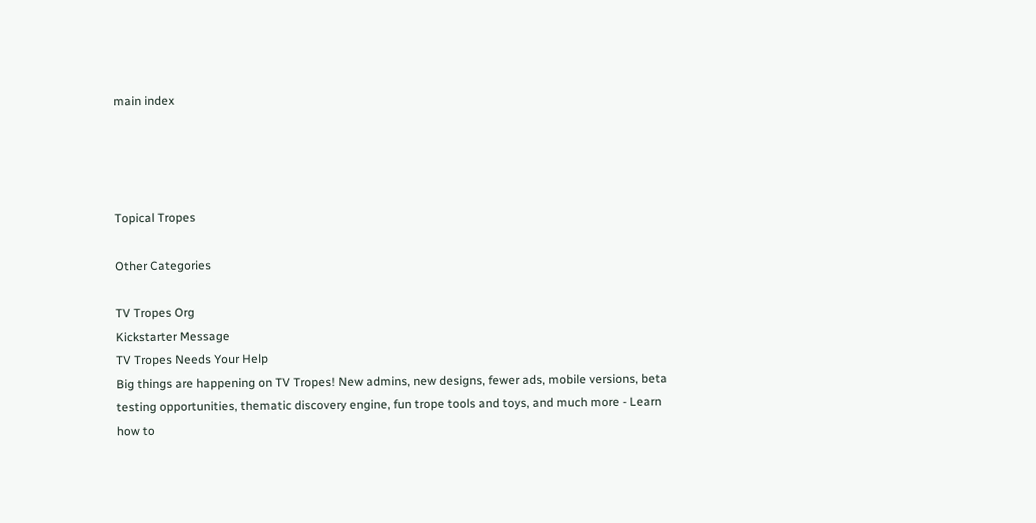main index




Topical Tropes

Other Categories

TV Tropes Org
Kickstarter Message
TV Tropes Needs Your Help
Big things are happening on TV Tropes! New admins, new designs, fewer ads, mobile versions, beta testing opportunities, thematic discovery engine, fun trope tools and toys, and much more - Learn how to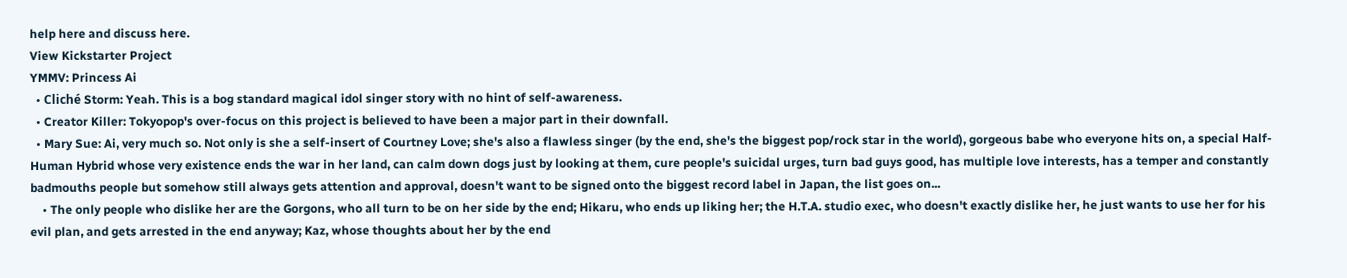help here and discuss here.
View Kickstarter Project
YMMV: Princess Ai
  • Cliché Storm: Yeah. This is a bog standard magical idol singer story with no hint of self-awareness.
  • Creator Killer: Tokyopop's over-focus on this project is believed to have been a major part in their downfall.
  • Mary Sue: Ai, very much so. Not only is she a self-insert of Courtney Love; she's also a flawless singer (by the end, she's the biggest pop/rock star in the world), gorgeous babe who everyone hits on, a special Half-Human Hybrid whose very existence ends the war in her land, can calm down dogs just by looking at them, cure people's suicidal urges, turn bad guys good, has multiple love interests, has a temper and constantly badmouths people but somehow still always gets attention and approval, doesn't want to be signed onto the biggest record label in Japan, the list goes on...
    • The only people who dislike her are the Gorgons, who all turn to be on her side by the end; Hikaru, who ends up liking her; the H.T.A. studio exec, who doesn't exactly dislike her, he just wants to use her for his evil plan, and gets arrested in the end anyway; Kaz, whose thoughts about her by the end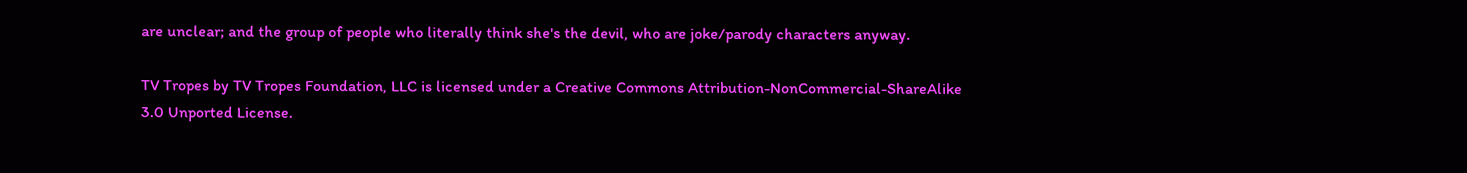are unclear; and the group of people who literally think she's the devil, who are joke/parody characters anyway.

TV Tropes by TV Tropes Foundation, LLC is licensed under a Creative Commons Attribution-NonCommercial-ShareAlike 3.0 Unported License.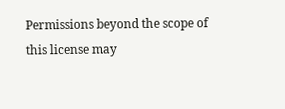Permissions beyond the scope of this license may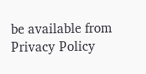be available from
Privacy Policy